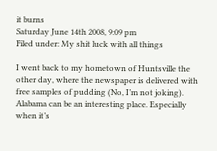it burns
Saturday June 14th 2008, 9:09 pm
Filed under: My shit luck with all things

I went back to my hometown of Huntsville the other day, where the newspaper is delivered with free samples of pudding (No, I’m not joking). Alabama can be an interesting place. Especially when it’s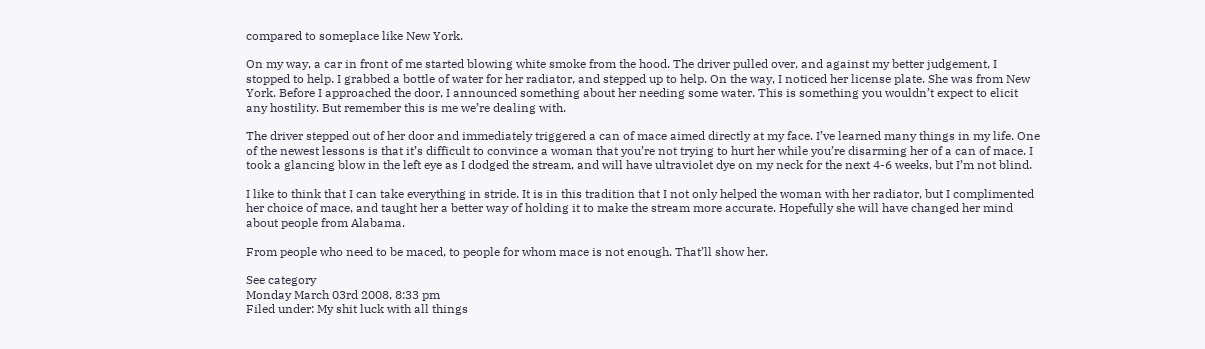compared to someplace like New York.

On my way, a car in front of me started blowing white smoke from the hood. The driver pulled over, and against my better judgement, I stopped to help. I grabbed a bottle of water for her radiator, and stepped up to help. On the way, I noticed her license plate. She was from New York. Before I approached the door, I announced something about her needing some water. This is something you wouldn’t expect to elicit any hostility. But remember this is me we’re dealing with.

The driver stepped out of her door and immediately triggered a can of mace aimed directly at my face. I’ve learned many things in my life. One of the newest lessons is that it’s difficult to convince a woman that you’re not trying to hurt her while you’re disarming her of a can of mace. I took a glancing blow in the left eye as I dodged the stream, and will have ultraviolet dye on my neck for the next 4-6 weeks, but I’m not blind.

I like to think that I can take everything in stride. It is in this tradition that I not only helped the woman with her radiator, but I complimented her choice of mace, and taught her a better way of holding it to make the stream more accurate. Hopefully she will have changed her mind about people from Alabama.

From people who need to be maced, to people for whom mace is not enough. That’ll show her.

See category
Monday March 03rd 2008, 8:33 pm
Filed under: My shit luck with all things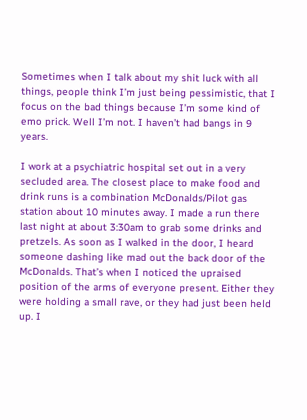Sometimes when I talk about my shit luck with all things, people think I’m just being pessimistic, that I focus on the bad things because I’m some kind of emo prick. Well I’m not. I haven’t had bangs in 9 years.

I work at a psychiatric hospital set out in a very secluded area. The closest place to make food and drink runs is a combination McDonalds/Pilot gas station about 10 minutes away. I made a run there last night at about 3:30am to grab some drinks and pretzels. As soon as I walked in the door, I heard someone dashing like mad out the back door of the McDonalds. That’s when I noticed the upraised position of the arms of everyone present. Either they were holding a small rave, or they had just been held up. I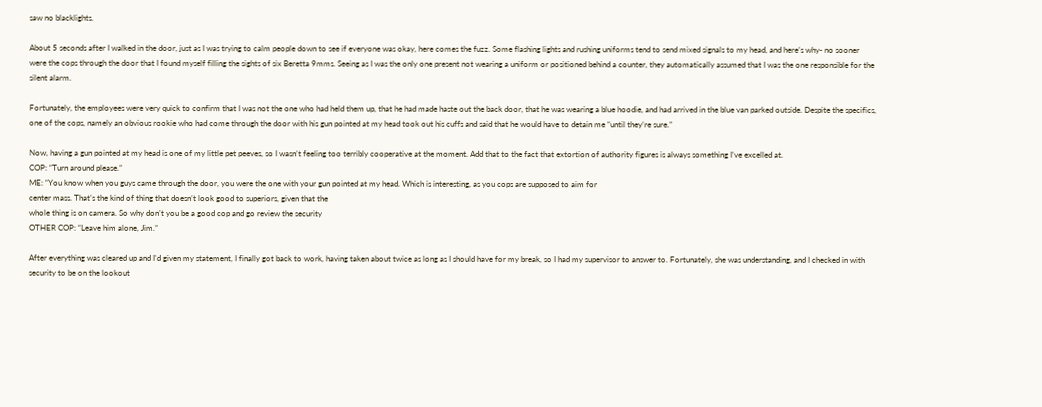saw no blacklights.

About 5 seconds after I walked in the door, just as I was trying to calm people down to see if everyone was okay, here comes the fuzz. Some flashing lights and rushing uniforms tend to send mixed signals to my head, and here’s why- no sooner were the cops through the door that I found myself filling the sights of six Beretta 9mms. Seeing as I was the only one present not wearing a uniform or positioned behind a counter, they automatically assumed that I was the one responsible for the silent alarm.

Fortunately, the employees were very quick to confirm that I was not the one who had held them up, that he had made haste out the back door, that he was wearing a blue hoodie, and had arrived in the blue van parked outside. Despite the specifics, one of the cops, namely an obvious rookie who had come through the door with his gun pointed at my head took out his cuffs and said that he would have to detain me “until they’re sure.”

Now, having a gun pointed at my head is one of my little pet peeves, so I wasn’t feeling too terribly cooperative at the moment. Add that to the fact that extortion of authority figures is always something I’ve excelled at.
COP: “Turn around please.”
ME: “You know when you guys came through the door, you were the one with your gun pointed at my head. Which is interesting, as you cops are supposed to aim for
center mass. That’s the kind of thing that doesn’t look good to superiors, given that the
whole thing is on camera. So why don’t you be a good cop and go review the security
OTHER COP: “Leave him alone, Jim.”

After everything was cleared up and I’d given my statement, I finally got back to work, having taken about twice as long as I should have for my break, so I had my supervisor to answer to. Fortunately, she was understanding, and I checked in with security to be on the lookout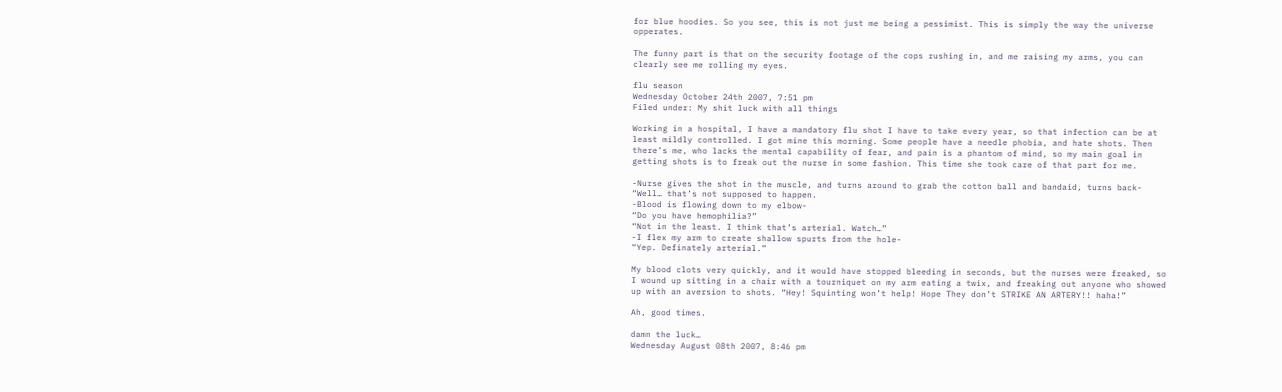for blue hoodies. So you see, this is not just me being a pessimist. This is simply the way the universe opperates.

The funny part is that on the security footage of the cops rushing in, and me raising my arms, you can clearly see me rolling my eyes.

flu season
Wednesday October 24th 2007, 7:51 pm
Filed under: My shit luck with all things

Working in a hospital, I have a mandatory flu shot I have to take every year, so that infection can be at least mildly controlled. I got mine this morning. Some people have a needle phobia, and hate shots. Then there’s me, who lacks the mental capability of fear, and pain is a phantom of mind, so my main goal in getting shots is to freak out the nurse in some fashion. This time she took care of that part for me.

-Nurse gives the shot in the muscle, and turns around to grab the cotton ball and bandaid, turns back-
“Well… that’s not supposed to happen.
-Blood is flowing down to my elbow-
“Do you have hemophilia?”
“Not in the least. I think that’s arterial. Watch…”
-I flex my arm to create shallow spurts from the hole-
“Yep. Definately arterial.”

My blood clots very quickly, and it would have stopped bleeding in seconds, but the nurses were freaked, so I wound up sitting in a chair with a tourniquet on my arm eating a twix, and freaking out anyone who showed up with an aversion to shots. “Hey! Squinting won’t help! Hope They don’t STRIKE AN ARTERY!! haha!”

Ah, good times.

damn the luck…
Wednesday August 08th 2007, 8:46 pm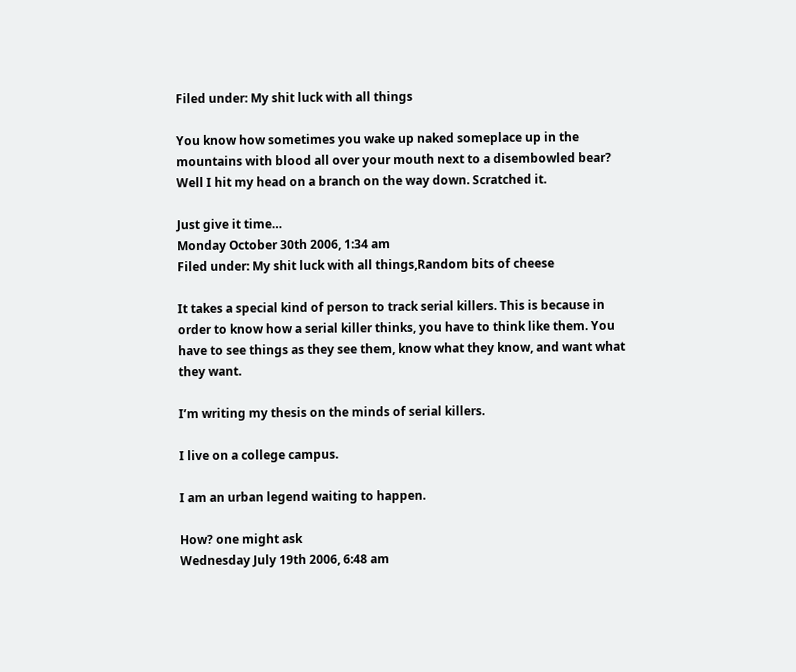Filed under: My shit luck with all things

You know how sometimes you wake up naked someplace up in the mountains with blood all over your mouth next to a disembowled bear? Well I hit my head on a branch on the way down. Scratched it.

Just give it time…
Monday October 30th 2006, 1:34 am
Filed under: My shit luck with all things,Random bits of cheese

It takes a special kind of person to track serial killers. This is because in order to know how a serial killer thinks, you have to think like them. You have to see things as they see them, know what they know, and want what they want.

I’m writing my thesis on the minds of serial killers.

I live on a college campus.

I am an urban legend waiting to happen.

How? one might ask
Wednesday July 19th 2006, 6:48 am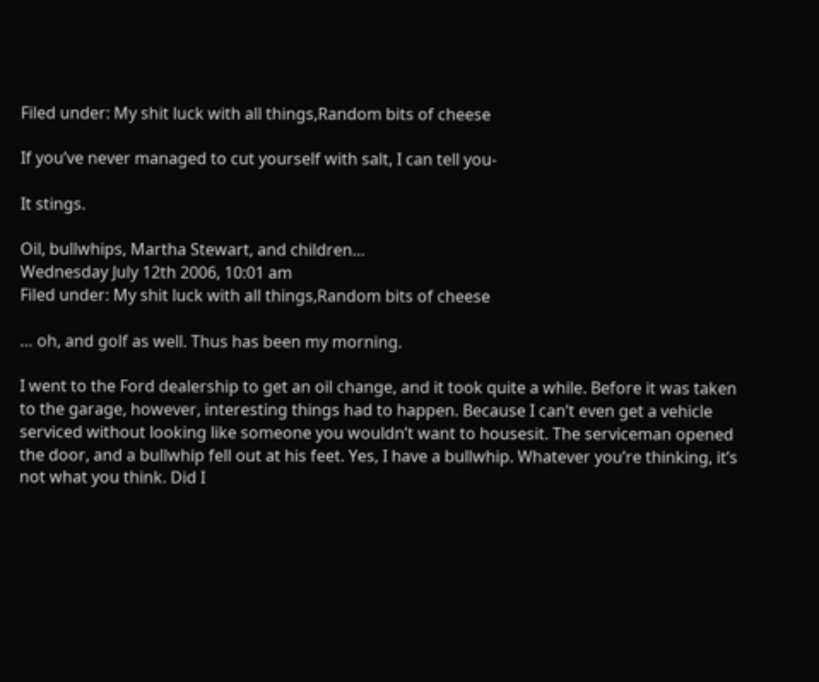Filed under: My shit luck with all things,Random bits of cheese

If you’ve never managed to cut yourself with salt, I can tell you-

It stings.

Oil, bullwhips, Martha Stewart, and children…
Wednesday July 12th 2006, 10:01 am
Filed under: My shit luck with all things,Random bits of cheese

… oh, and golf as well. Thus has been my morning.

I went to the Ford dealership to get an oil change, and it took quite a while. Before it was taken to the garage, however, interesting things had to happen. Because I can’t even get a vehicle serviced without looking like someone you wouldn’t want to housesit. The serviceman opened the door, and a bullwhip fell out at his feet. Yes, I have a bullwhip. Whatever you’re thinking, it’s not what you think. Did I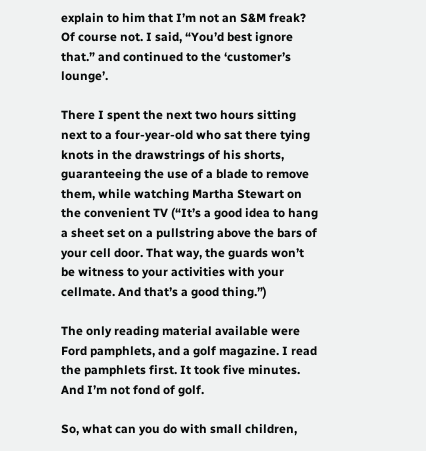explain to him that I’m not an S&M freak? Of course not. I said, “You’d best ignore that.” and continued to the ‘customer’s lounge’.

There I spent the next two hours sitting next to a four-year-old who sat there tying knots in the drawstrings of his shorts, guaranteeing the use of a blade to remove them, while watching Martha Stewart on the convenient TV (“It’s a good idea to hang a sheet set on a pullstring above the bars of your cell door. That way, the guards won’t be witness to your activities with your cellmate. And that’s a good thing.”)

The only reading material available were Ford pamphlets, and a golf magazine. I read the pamphlets first. It took five minutes. And I’m not fond of golf.

So, what can you do with small children,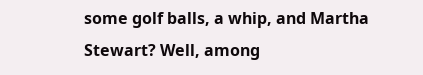some golf balls, a whip, and Martha Stewart? Well, among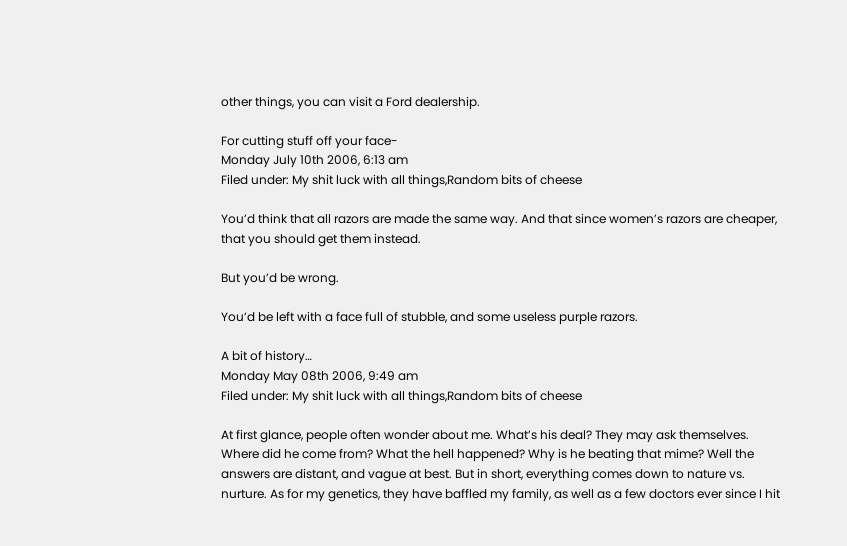other things, you can visit a Ford dealership.

For cutting stuff off your face-
Monday July 10th 2006, 6:13 am
Filed under: My shit luck with all things,Random bits of cheese

You’d think that all razors are made the same way. And that since women’s razors are cheaper, that you should get them instead.

But you’d be wrong.

You’d be left with a face full of stubble, and some useless purple razors.

A bit of history…
Monday May 08th 2006, 9:49 am
Filed under: My shit luck with all things,Random bits of cheese

At first glance, people often wonder about me. What’s his deal? They may ask themselves. Where did he come from? What the hell happened? Why is he beating that mime? Well the answers are distant, and vague at best. But in short, everything comes down to nature vs. nurture. As for my genetics, they have baffled my family, as well as a few doctors ever since I hit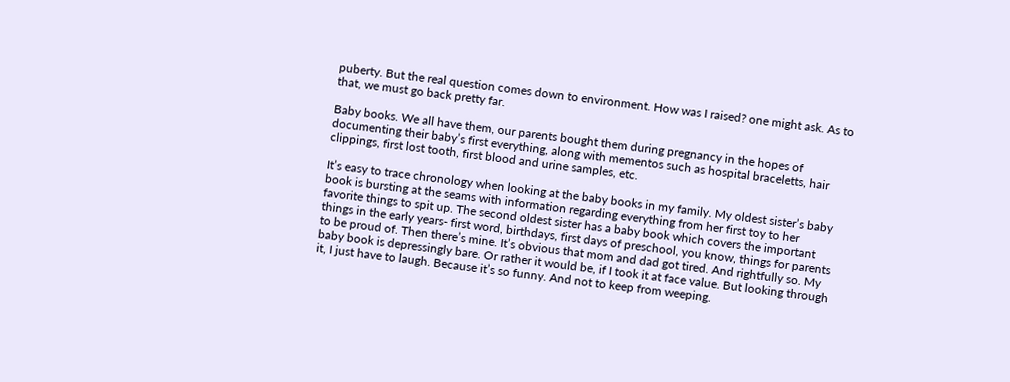puberty. But the real question comes down to environment. How was I raised? one might ask. As to that, we must go back pretty far.

Baby books. We all have them, our parents bought them during pregnancy in the hopes of documenting their baby’s first everything, along with mementos such as hospital braceletts, hair clippings, first lost tooth, first blood and urine samples, etc.

It’s easy to trace chronology when looking at the baby books in my family. My oldest sister’s baby book is bursting at the seams with information regarding everything from her first toy to her favorite things to spit up. The second oldest sister has a baby book which covers the important things in the early years- first word, birthdays, first days of preschool, you know, things for parents to be proud of. Then there’s mine. It’s obvious that mom and dad got tired. And rightfully so. My baby book is depressingly bare. Or rather it would be, if I took it at face value. But looking through it, I just have to laugh. Because it’s so funny. And not to keep from weeping.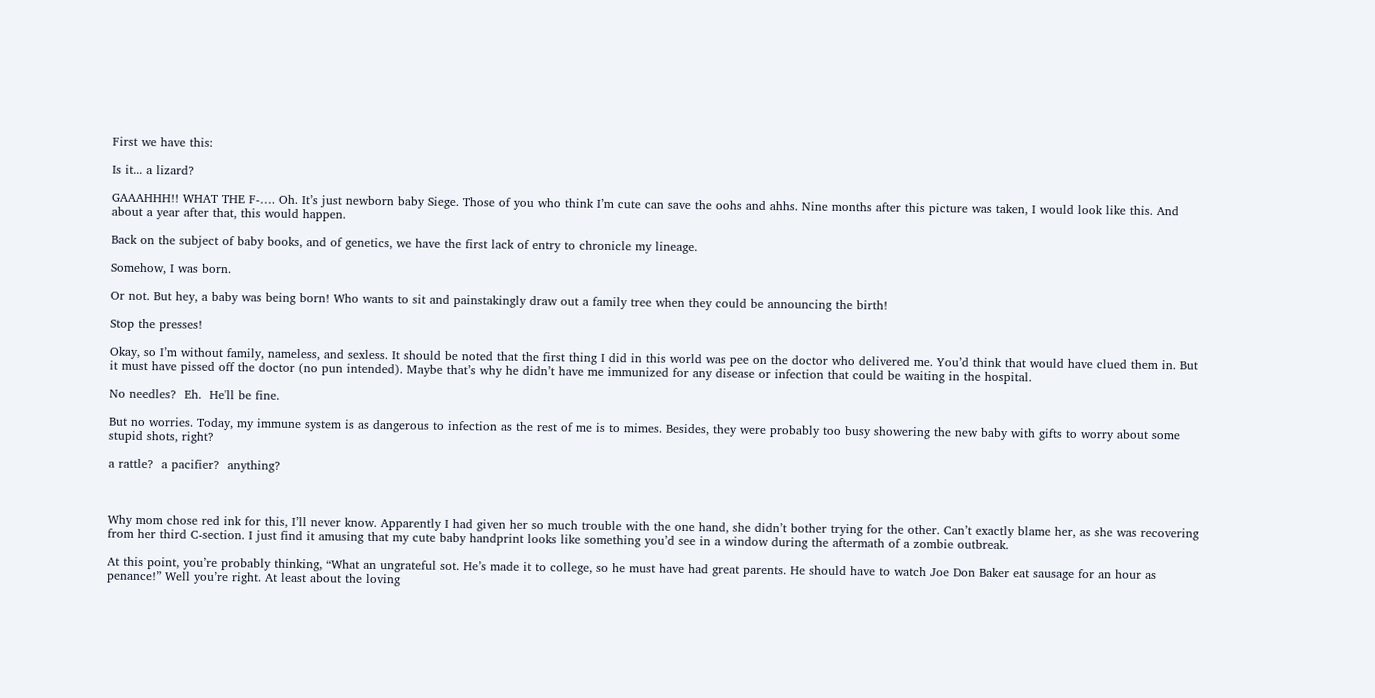First we have this:

Is it... a lizard?

GAAAHHH!! WHAT THE F-…. Oh. It’s just newborn baby Siege. Those of you who think I’m cute can save the oohs and ahhs. Nine months after this picture was taken, I would look like this. And about a year after that, this would happen.

Back on the subject of baby books, and of genetics, we have the first lack of entry to chronicle my lineage.

Somehow, I was born.

Or not. But hey, a baby was being born! Who wants to sit and painstakingly draw out a family tree when they could be announcing the birth!

Stop the presses!

Okay, so I’m without family, nameless, and sexless. It should be noted that the first thing I did in this world was pee on the doctor who delivered me. You’d think that would have clued them in. But it must have pissed off the doctor (no pun intended). Maybe that’s why he didn’t have me immunized for any disease or infection that could be waiting in the hospital.

No needles?  Eh.  He'll be fine.

But no worries. Today, my immune system is as dangerous to infection as the rest of me is to mimes. Besides, they were probably too busy showering the new baby with gifts to worry about some stupid shots, right?

a rattle?  a pacifier?  anything?



Why mom chose red ink for this, I’ll never know. Apparently I had given her so much trouble with the one hand, she didn’t bother trying for the other. Can’t exactly blame her, as she was recovering from her third C-section. I just find it amusing that my cute baby handprint looks like something you’d see in a window during the aftermath of a zombie outbreak.

At this point, you’re probably thinking, “What an ungrateful sot. He’s made it to college, so he must have had great parents. He should have to watch Joe Don Baker eat sausage for an hour as penance!” Well you’re right. At least about the loving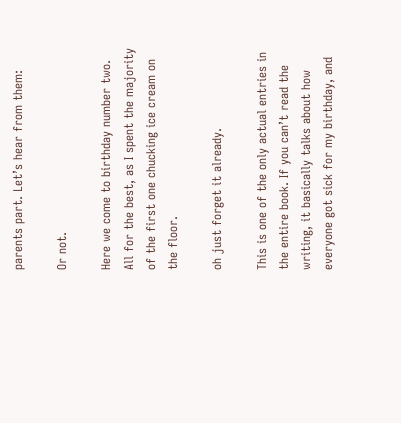parents part. Let’s hear from them:

Or not.

Here we come to birthday number two. All for the best, as I spent the majority of the first one chucking ice cream on the floor.

oh just forget it already.

This is one of the only actual entries in the entire book. If you can’t read the writing, it basically talks about how everyone got sick for my birthday, and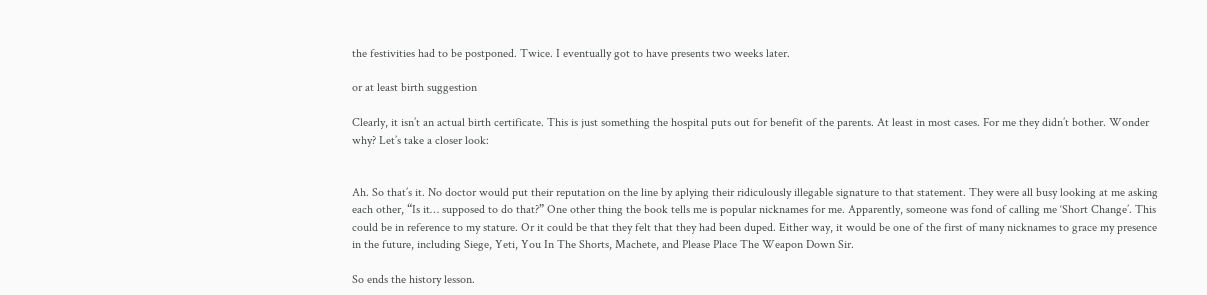the festivities had to be postponed. Twice. I eventually got to have presents two weeks later.

or at least birth suggestion

Clearly, it isn’t an actual birth certificate. This is just something the hospital puts out for benefit of the parents. At least in most cases. For me they didn’t bother. Wonder why? Let’s take a closer look:


Ah. So that’s it. No doctor would put their reputation on the line by aplying their ridiculously illegable signature to that statement. They were all busy looking at me asking each other, “Is it… supposed to do that?” One other thing the book tells me is popular nicknames for me. Apparently, someone was fond of calling me ‘Short Change’. This could be in reference to my stature. Or it could be that they felt that they had been duped. Either way, it would be one of the first of many nicknames to grace my presence in the future, including Siege, Yeti, You In The Shorts, Machete, and Please Place The Weapon Down Sir.

So ends the history lesson.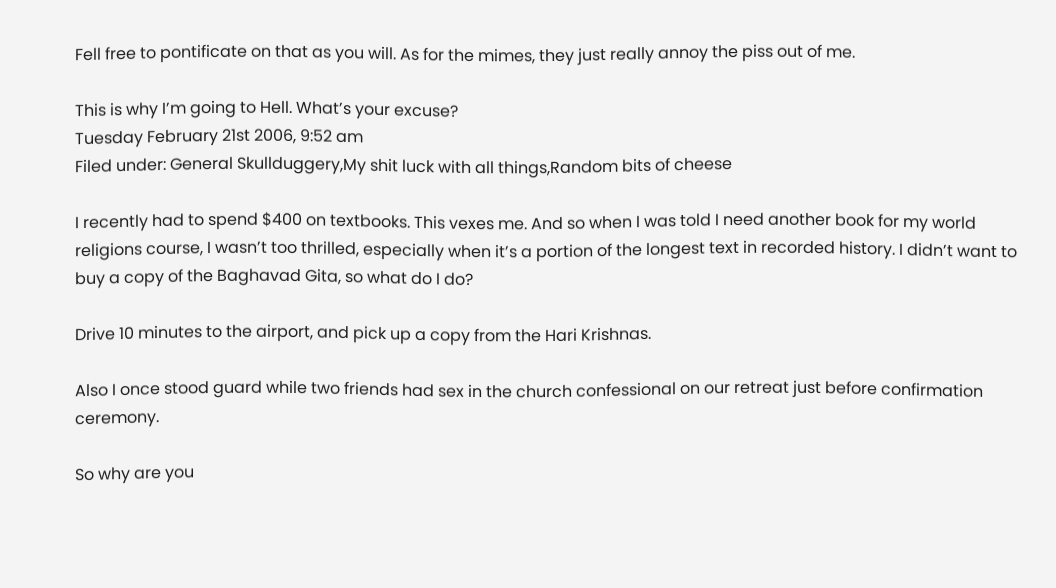Fell free to pontificate on that as you will. As for the mimes, they just really annoy the piss out of me.

This is why I’m going to Hell. What’s your excuse?
Tuesday February 21st 2006, 9:52 am
Filed under: General Skullduggery,My shit luck with all things,Random bits of cheese

I recently had to spend $400 on textbooks. This vexes me. And so when I was told I need another book for my world religions course, I wasn’t too thrilled, especially when it’s a portion of the longest text in recorded history. I didn’t want to buy a copy of the Baghavad Gita, so what do I do?

Drive 10 minutes to the airport, and pick up a copy from the Hari Krishnas.

Also I once stood guard while two friends had sex in the church confessional on our retreat just before confirmation ceremony.

So why are you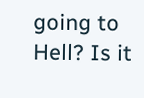going to Hell? Is it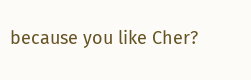because you like Cher?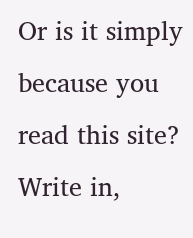Or is it simply because you read this site? Write in,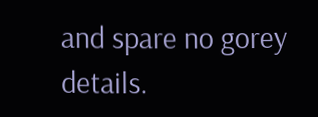and spare no gorey details.